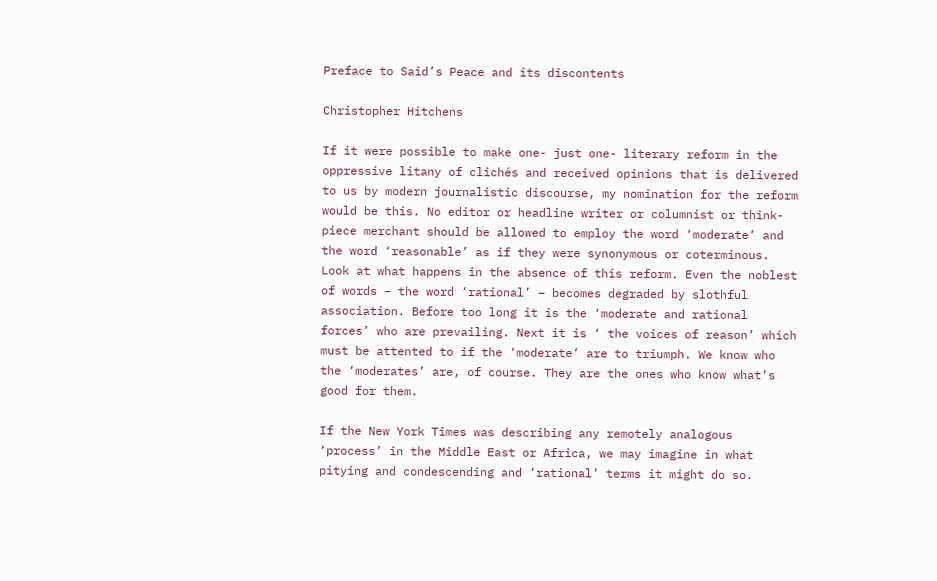Preface to Said’s Peace and its discontents

Christopher Hitchens

If it were possible to make one- just one- literary reform in the oppressive litany of clichés and received opinions that is delivered to us by modern journalistic discourse, my nomination for the reform would be this. No editor or headline writer or columnist or think-piece merchant should be allowed to employ the word ‘moderate’ and the word ‘reasonable’ as if they were synonymous or coterminous. Look at what happens in the absence of this reform. Even the noblest of words – the word ‘rational’ – becomes degraded by slothful association. Before too long it is the ‘moderate and rational forces’ who are prevailing. Next it is ‘ the voices of reason’ which must be attented to if the ‘moderate’ are to triumph. We know who the ‘moderates’ are, of course. They are the ones who know what’s good for them.

If the New York Times was describing any remotely analogous ‘process’ in the Middle East or Africa, we may imagine in what pitying and condescending and ‘rational’ terms it might do so.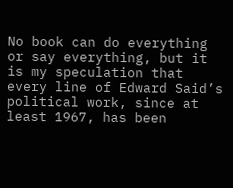No book can do everything or say everything, but it is my speculation that every line of Edward Said’s political work, since at least 1967, has been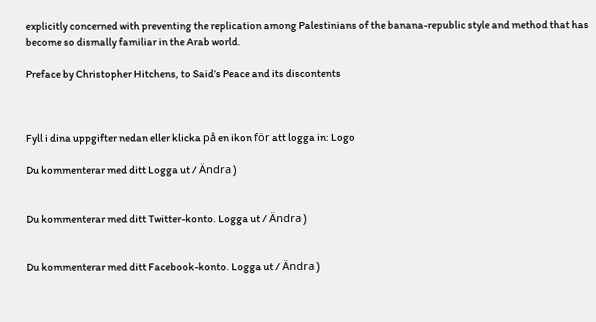explicitly concerned with preventing the replication among Palestinians of the banana-republic style and method that has become so dismally familiar in the Arab world.

Preface by Christopher Hitchens, to Said’s Peace and its discontents



Fyll i dina uppgifter nedan eller klicka på en ikon för att logga in: Logo

Du kommenterar med ditt Logga ut / Ändra )


Du kommenterar med ditt Twitter-konto. Logga ut / Ändra )


Du kommenterar med ditt Facebook-konto. Logga ut / Ändra )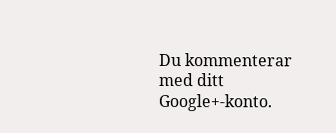Du kommenterar med ditt Google+-konto.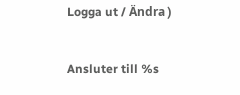Logga ut / Ändra )

Ansluter till %s